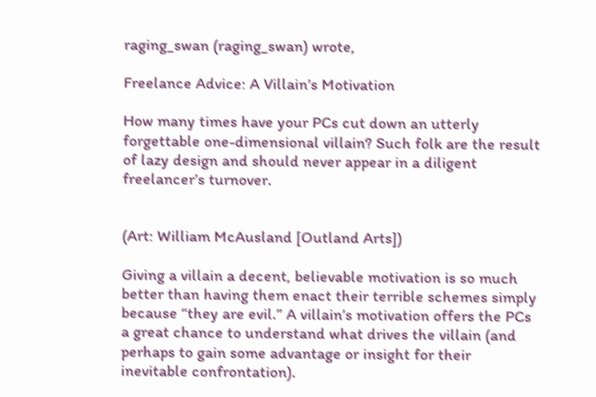raging_swan (raging_swan) wrote,

Freelance Advice: A Villain’s Motivation

How many times have your PCs cut down an utterly forgettable one-dimensional villain? Such folk are the result of lazy design and should never appear in a diligent freelancer’s turnover.


(Art: William McAusland [Outland Arts])

Giving a villain a decent, believable motivation is so much better than having them enact their terrible schemes simply because “they are evil.” A villain’s motivation offers the PCs a great chance to understand what drives the villain (and perhaps to gain some advantage or insight for their inevitable confrontation).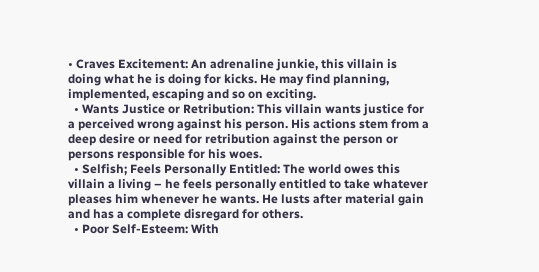• Craves Excitement: An adrenaline junkie, this villain is doing what he is doing for kicks. He may find planning, implemented, escaping and so on exciting.
  • Wants Justice or Retribution: This villain wants justice for a perceived wrong against his person. His actions stem from a deep desire or need for retribution against the person or persons responsible for his woes.
  • Selfish; Feels Personally Entitled: The world owes this villain a living – he feels personally entitled to take whatever pleases him whenever he wants. He lusts after material gain and has a complete disregard for others.
  • Poor Self-Esteem: With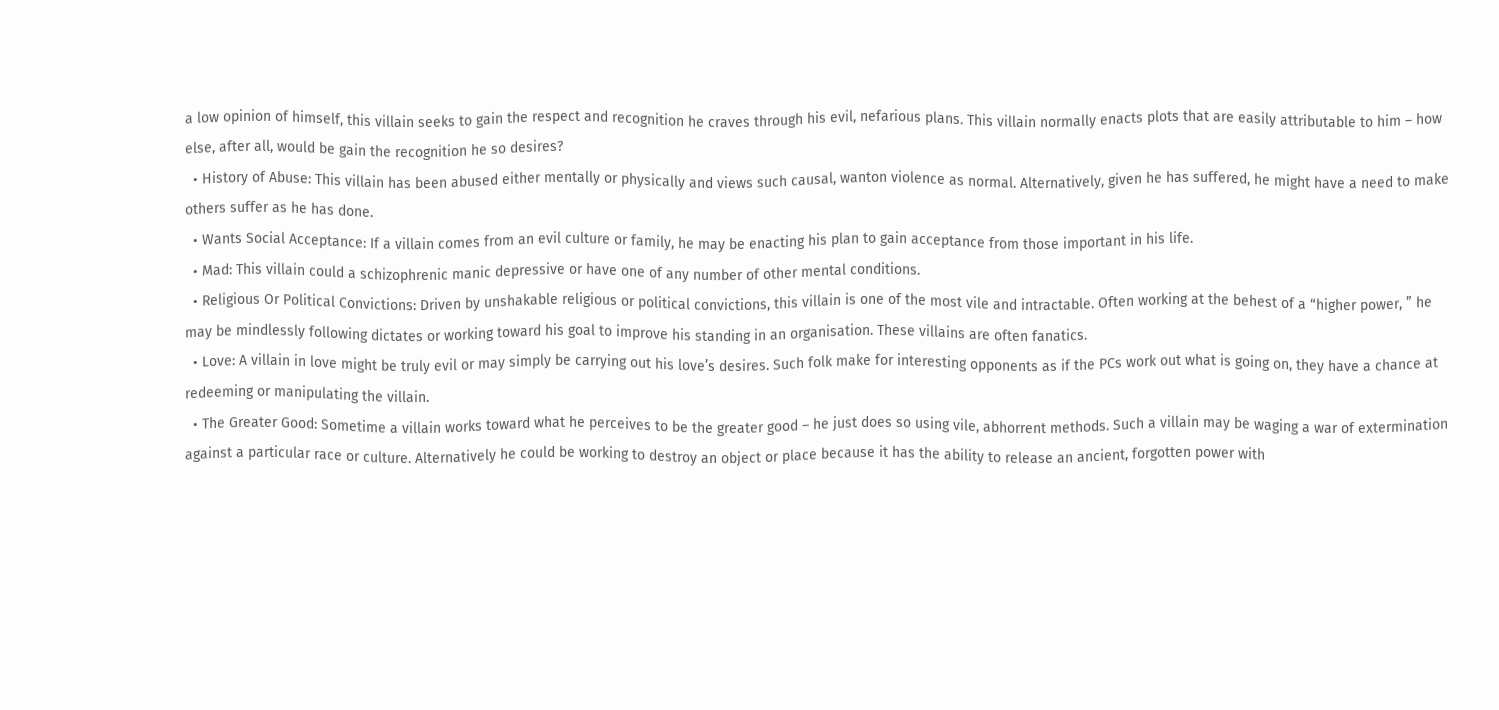a low opinion of himself, this villain seeks to gain the respect and recognition he craves through his evil, nefarious plans. This villain normally enacts plots that are easily attributable to him – how else, after all, would be gain the recognition he so desires?
  • History of Abuse: This villain has been abused either mentally or physically and views such causal, wanton violence as normal. Alternatively, given he has suffered, he might have a need to make others suffer as he has done.
  • Wants Social Acceptance: If a villain comes from an evil culture or family, he may be enacting his plan to gain acceptance from those important in his life.
  • Mad: This villain could a schizophrenic manic depressive or have one of any number of other mental conditions.
  • Religious Or Political Convictions: Driven by unshakable religious or political convictions, this villain is one of the most vile and intractable. Often working at the behest of a “higher power, ” he may be mindlessly following dictates or working toward his goal to improve his standing in an organisation. These villains are often fanatics.
  • Love: A villain in love might be truly evil or may simply be carrying out his love’s desires. Such folk make for interesting opponents as if the PCs work out what is going on, they have a chance at redeeming or manipulating the villain.
  • The Greater Good: Sometime a villain works toward what he perceives to be the greater good – he just does so using vile, abhorrent methods. Such a villain may be waging a war of extermination against a particular race or culture. Alternatively he could be working to destroy an object or place because it has the ability to release an ancient, forgotten power with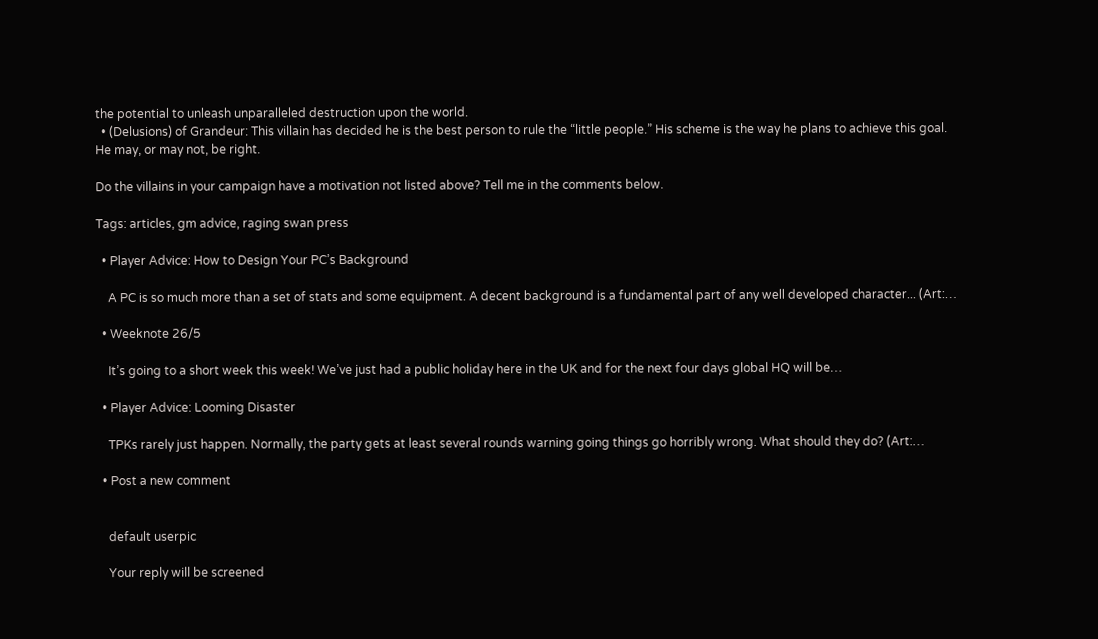the potential to unleash unparalleled destruction upon the world.
  • (Delusions) of Grandeur: This villain has decided he is the best person to rule the “little people.” His scheme is the way he plans to achieve this goal. He may, or may not, be right.

Do the villains in your campaign have a motivation not listed above? Tell me in the comments below.

Tags: articles, gm advice, raging swan press

  • Player Advice: How to Design Your PC’s Background

    A PC is so much more than a set of stats and some equipment. A decent background is a fundamental part of any well developed character... (Art:…

  • Weeknote 26/5

    It’s going to a short week this week! We’ve just had a public holiday here in the UK and for the next four days global HQ will be…

  • Player Advice: Looming Disaster

    TPKs rarely just happen. Normally, the party gets at least several rounds warning going things go horribly wrong. What should they do? (Art:…

  • Post a new comment


    default userpic

    Your reply will be screened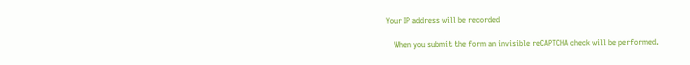Your IP address will be recorded

    When you submit the form an invisible reCAPTCHA check will be performed.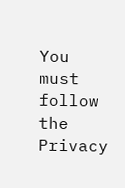You must follow the Privacy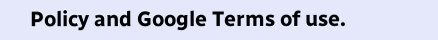Policy and Google Terms of use.